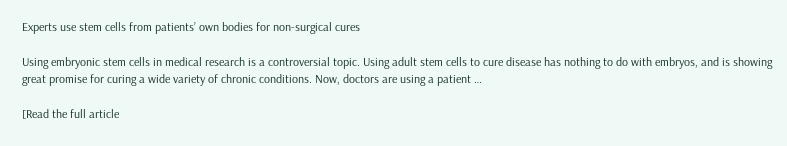Experts use stem cells from patients’ own bodies for non-surgical cures

Using embryonic stem cells in medical research is a controversial topic. Using adult stem cells to cure disease has nothing to do with embryos, and is showing great promise for curing a wide variety of chronic conditions. Now, doctors are using a patient …

[Read the full article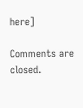here]

Comments are closed.